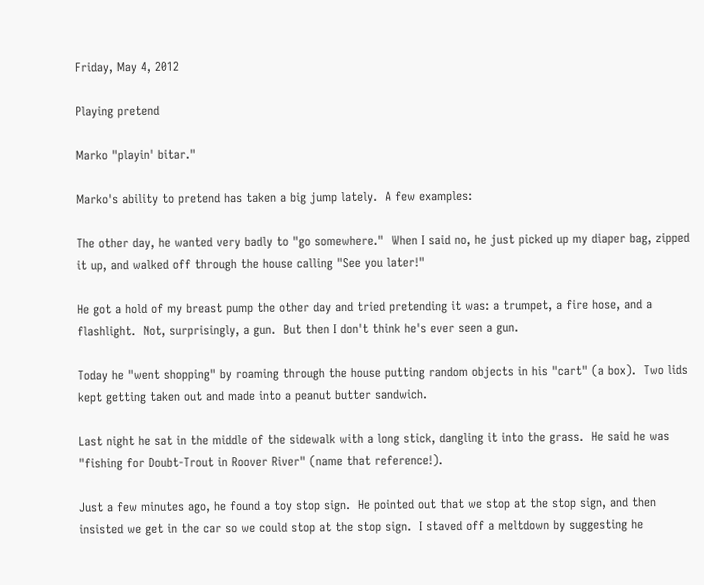Friday, May 4, 2012

Playing pretend

Marko "playin' bitar."

Marko's ability to pretend has taken a big jump lately.  A few examples:

The other day, he wanted very badly to "go somewhere."  When I said no, he just picked up my diaper bag, zipped it up, and walked off through the house calling "See you later!"

He got a hold of my breast pump the other day and tried pretending it was: a trumpet, a fire hose, and a flashlight.  Not, surprisingly, a gun.  But then I don't think he's ever seen a gun.

Today he "went shopping" by roaming through the house putting random objects in his "cart" (a box).  Two lids kept getting taken out and made into a peanut butter sandwich.

Last night he sat in the middle of the sidewalk with a long stick, dangling it into the grass.  He said he was "fishing for Doubt-Trout in Roover River" (name that reference!).

Just a few minutes ago, he found a toy stop sign.  He pointed out that we stop at the stop sign, and then insisted we get in the car so we could stop at the stop sign.  I staved off a meltdown by suggesting he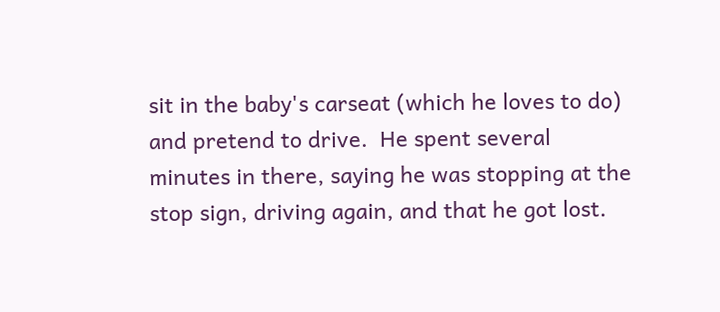sit in the baby's carseat (which he loves to do) and pretend to drive.  He spent several minutes in there, saying he was stopping at the stop sign, driving again, and that he got lost.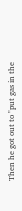Then he got out to "put gas in the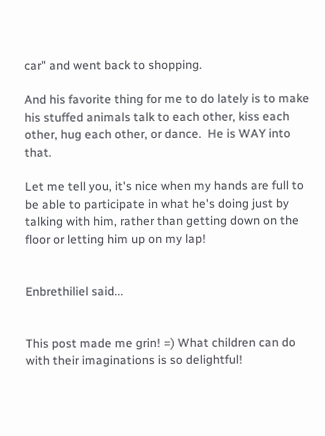car" and went back to shopping.

And his favorite thing for me to do lately is to make his stuffed animals talk to each other, kiss each other, hug each other, or dance.  He is WAY into that.

Let me tell you, it's nice when my hands are full to be able to participate in what he's doing just by talking with him, rather than getting down on the floor or letting him up on my lap!


Enbrethiliel said...


This post made me grin! =) What children can do with their imaginations is so delightful!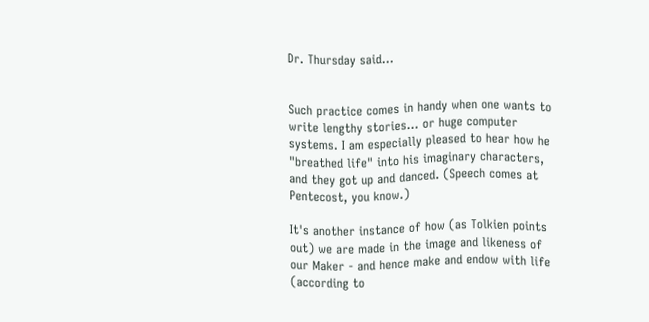Dr. Thursday said...


Such practice comes in handy when one wants to write lengthy stories... or huge computer systems. I am especially pleased to hear how he "breathed life" into his imaginary characters, and they got up and danced. (Speech comes at Pentecost, you know.)

It's another instance of how (as Tolkien points out) we are made in the image and likeness of our Maker - and hence make and endow with life (according to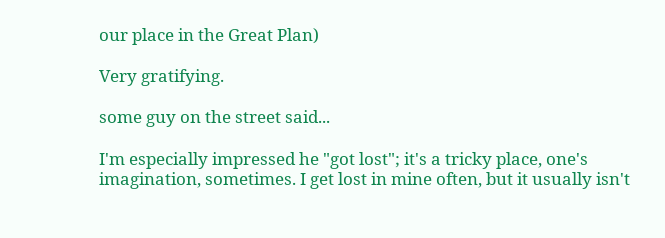our place in the Great Plan)

Very gratifying.

some guy on the street said...

I'm especially impressed he "got lost"; it's a tricky place, one's imagination, sometimes. I get lost in mine often, but it usually isn't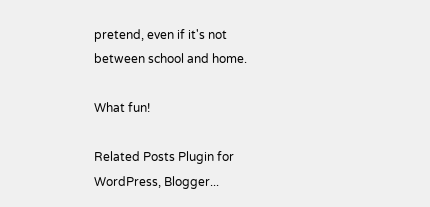pretend, even if it's not between school and home.

What fun!

Related Posts Plugin for WordPress, Blogger...